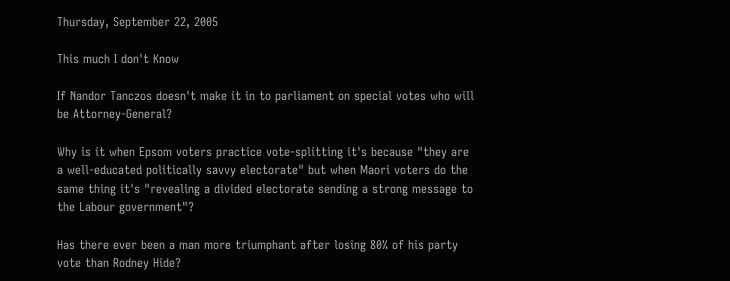Thursday, September 22, 2005

This much I don't Know

If Nandor Tanczos doesn't make it in to parliament on special votes who will be Attorney-General?

Why is it when Epsom voters practice vote-splitting it's because "they are a well-educated politically savvy electorate" but when Maori voters do the same thing it's "revealing a divided electorate sending a strong message to the Labour government"?

Has there ever been a man more triumphant after losing 80% of his party vote than Rodney Hide?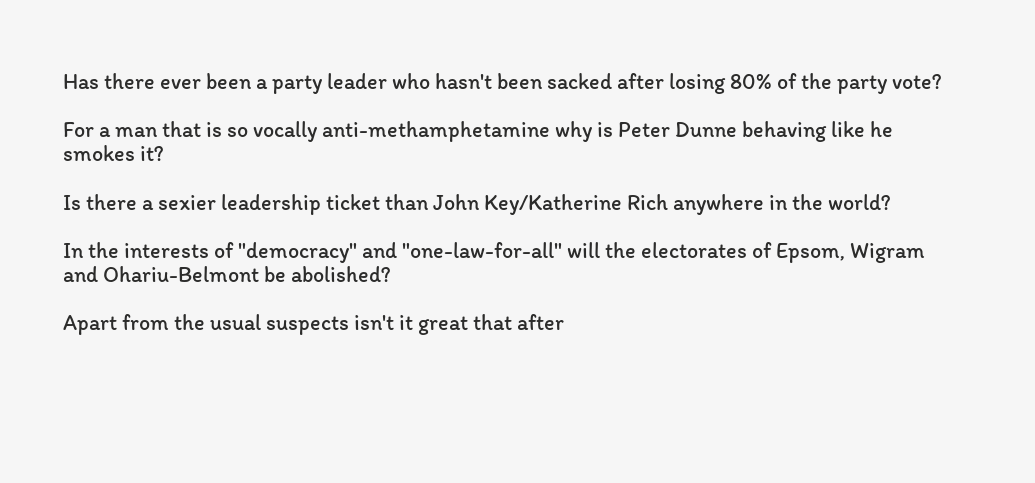Has there ever been a party leader who hasn't been sacked after losing 80% of the party vote?

For a man that is so vocally anti-methamphetamine why is Peter Dunne behaving like he smokes it?

Is there a sexier leadership ticket than John Key/Katherine Rich anywhere in the world?

In the interests of "democracy" and "one-law-for-all" will the electorates of Epsom, Wigram and Ohariu-Belmont be abolished?

Apart from the usual suspects isn't it great that after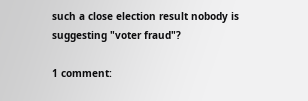such a close election result nobody is suggesting "voter fraud"?

1 comment: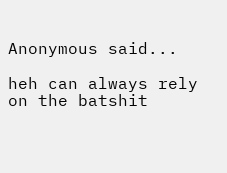Anonymous said...

heh can always rely on the batshit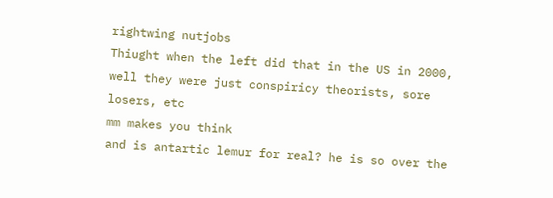rightwing nutjobs
Thiught when the left did that in the US in 2000, well they were just conspiricy theorists, sore losers, etc
mm makes you think
and is antartic lemur for real? he is so over the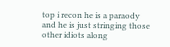top i recon he is a paraody and he is just stringing those other idiots along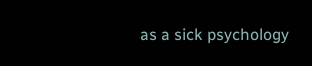as a sick psychology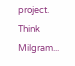project. Think Milgram...